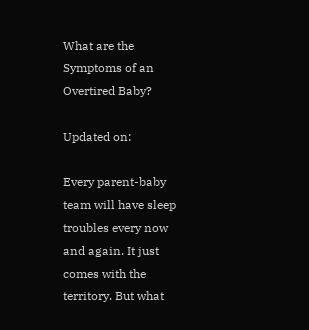What are the Symptoms of an Overtired Baby?

Updated on:

Every parent-baby team will have sleep troubles every now and again. It just comes with the territory. But what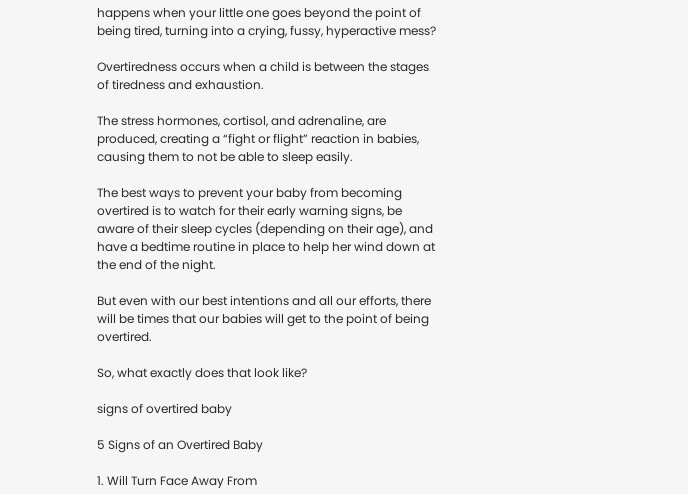happens when your little one goes beyond the point of being tired, turning into a crying, fussy, hyperactive mess?

Overtiredness occurs when a child is between the stages of tiredness and exhaustion.

The stress hormones, cortisol, and adrenaline, are produced, creating a “fight or flight” reaction in babies, causing them to not be able to sleep easily.

The best ways to prevent your baby from becoming overtired is to watch for their early warning signs, be aware of their sleep cycles (depending on their age), and have a bedtime routine in place to help her wind down at the end of the night.

But even with our best intentions and all our efforts, there will be times that our babies will get to the point of being overtired.

So, what exactly does that look like?

signs of overtired baby

5 Signs of an Overtired Baby

1. Will Turn Face Away From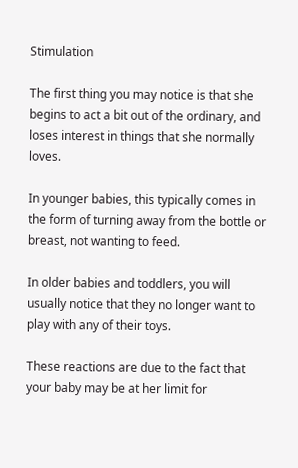Stimulation

The first thing you may notice is that she begins to act a bit out of the ordinary, and loses interest in things that she normally loves.

In younger babies, this typically comes in the form of turning away from the bottle or breast, not wanting to feed.

In older babies and toddlers, you will usually notice that they no longer want to play with any of their toys.

These reactions are due to the fact that your baby may be at her limit for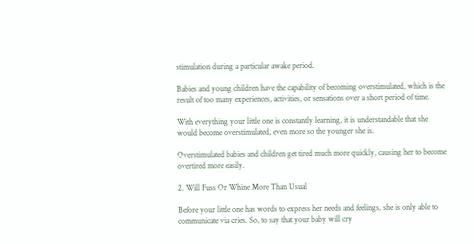stimulation during a particular awake period.

Babies and young children have the capability of becoming overstimulated, which is the result of too many experiences, activities, or sensations over a short period of time.

With everything your little one is constantly learning, it is understandable that she would become overstimulated, even more so the younger she is.

Overstimulated babies and children get tired much more quickly, causing her to become overtired more easily.

2. Will Fuss Or Whine More Than Usual

Before your little one has words to express her needs and feelings, she is only able to communicate via cries. So, to say that your baby will cry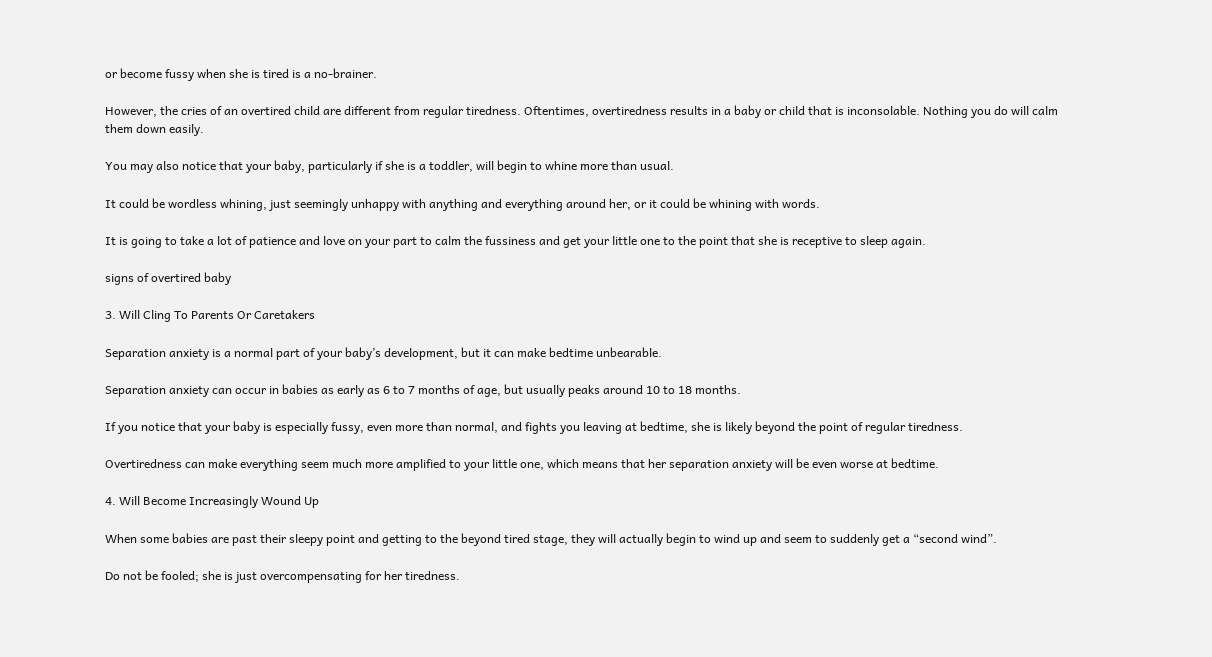or become fussy when she is tired is a no-brainer.

However, the cries of an overtired child are different from regular tiredness. Oftentimes, overtiredness results in a baby or child that is inconsolable. Nothing you do will calm them down easily.

You may also notice that your baby, particularly if she is a toddler, will begin to whine more than usual.

It could be wordless whining, just seemingly unhappy with anything and everything around her, or it could be whining with words.

It is going to take a lot of patience and love on your part to calm the fussiness and get your little one to the point that she is receptive to sleep again.

signs of overtired baby

3. Will Cling To Parents Or Caretakers

Separation anxiety is a normal part of your baby’s development, but it can make bedtime unbearable.

Separation anxiety can occur in babies as early as 6 to 7 months of age, but usually peaks around 10 to 18 months.

If you notice that your baby is especially fussy, even more than normal, and fights you leaving at bedtime, she is likely beyond the point of regular tiredness.

Overtiredness can make everything seem much more amplified to your little one, which means that her separation anxiety will be even worse at bedtime.

4. Will Become Increasingly Wound Up

When some babies are past their sleepy point and getting to the beyond tired stage, they will actually begin to wind up and seem to suddenly get a “second wind”.

Do not be fooled; she is just overcompensating for her tiredness.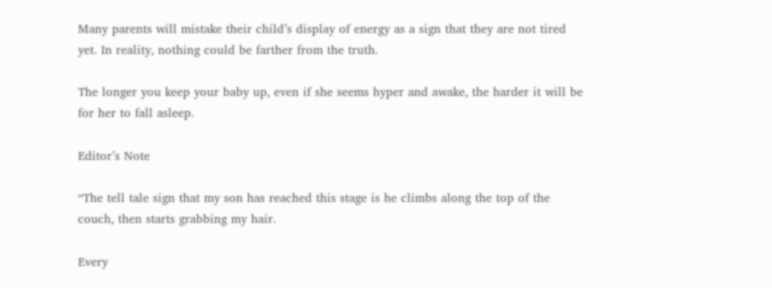Many parents will mistake their child’s display of energy as a sign that they are not tired yet. In reality, nothing could be farther from the truth.

The longer you keep your baby up, even if she seems hyper and awake, the harder it will be for her to fall asleep.

Editor’s Note

“The tell tale sign that my son has reached this stage is he climbs along the top of the couch, then starts grabbing my hair.

Every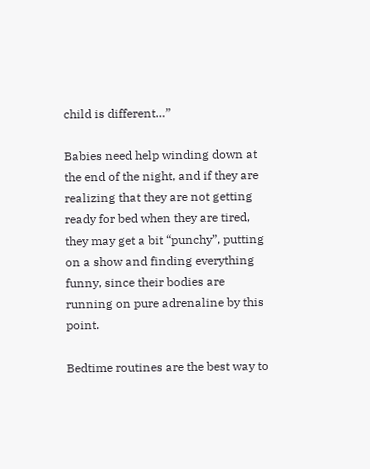child is different…”

Babies need help winding down at the end of the night, and if they are realizing that they are not getting ready for bed when they are tired, they may get a bit “punchy”, putting on a show and finding everything funny, since their bodies are running on pure adrenaline by this point.

Bedtime routines are the best way to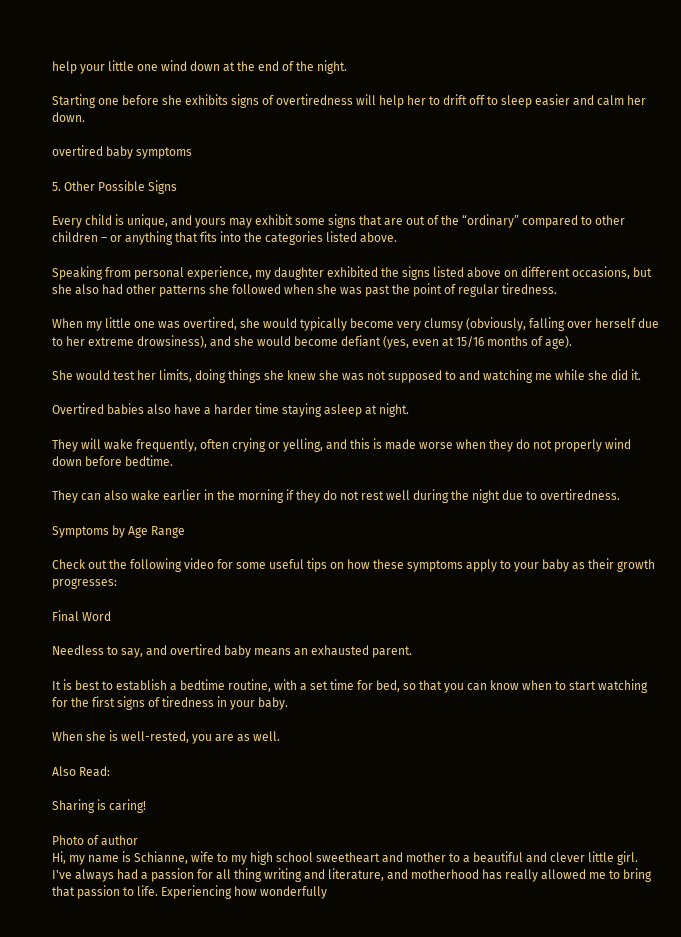help your little one wind down at the end of the night.

Starting one before she exhibits signs of overtiredness will help her to drift off to sleep easier and calm her down.

overtired baby symptoms

5. Other Possible Signs

Every child is unique, and yours may exhibit some signs that are out of the “ordinary” compared to other children – or anything that fits into the categories listed above.

Speaking from personal experience, my daughter exhibited the signs listed above on different occasions, but she also had other patterns she followed when she was past the point of regular tiredness.

When my little one was overtired, she would typically become very clumsy (obviously, falling over herself due to her extreme drowsiness), and she would become defiant (yes, even at 15/16 months of age).

She would test her limits, doing things she knew she was not supposed to and watching me while she did it.

Overtired babies also have a harder time staying asleep at night.

They will wake frequently, often crying or yelling, and this is made worse when they do not properly wind down before bedtime.

They can also wake earlier in the morning if they do not rest well during the night due to overtiredness.

Symptoms by Age Range

Check out the following video for some useful tips on how these symptoms apply to your baby as their growth progresses:

Final Word

Needless to say, and overtired baby means an exhausted parent.

It is best to establish a bedtime routine, with a set time for bed, so that you can know when to start watching for the first signs of tiredness in your baby.

When she is well-rested, you are as well.

Also Read:

Sharing is caring!

Photo of author
Hi, my name is Schianne, wife to my high school sweetheart and mother to a beautiful and clever little girl. I've always had a passion for all thing writing and literature, and motherhood has really allowed me to bring that passion to life. Experiencing how wonderfully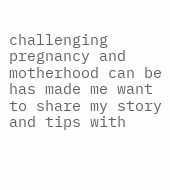challenging pregnancy and motherhood can be has made me want to share my story and tips with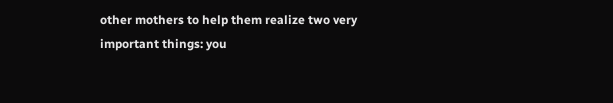other mothers to help them realize two very important things: you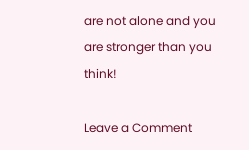are not alone and you are stronger than you think!

Leave a Comment